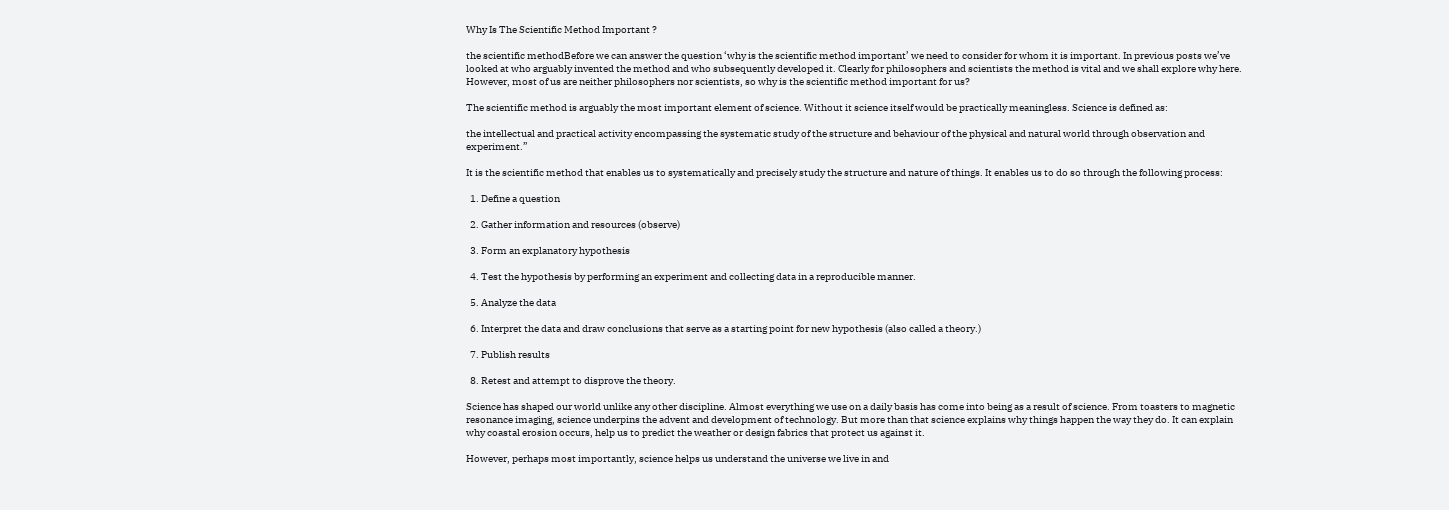Why Is The Scientific Method Important ?

the scientific methodBefore we can answer the question ‘why is the scientific method important’ we need to consider for whom it is important. In previous posts we’ve looked at who arguably invented the method and who subsequently developed it. Clearly for philosophers and scientists the method is vital and we shall explore why here. However, most of us are neither philosophers nor scientists, so why is the scientific method important for us?

The scientific method is arguably the most important element of science. Without it science itself would be practically meaningless. Science is defined as:

the intellectual and practical activity encompassing the systematic study of the structure and behaviour of the physical and natural world through observation and experiment.”

It is the scientific method that enables us to systematically and precisely study the structure and nature of things. It enables us to do so through the following process:

  1. Define a question

  2. Gather information and resources (observe)

  3. Form an explanatory hypothesis

  4. Test the hypothesis by performing an experiment and collecting data in a reproducible manner.

  5. Analyze the data

  6. Interpret the data and draw conclusions that serve as a starting point for new hypothesis (also called a theory.)

  7. Publish results

  8. Retest and attempt to disprove the theory.

Science has shaped our world unlike any other discipline. Almost everything we use on a daily basis has come into being as a result of science. From toasters to magnetic resonance imaging, science underpins the advent and development of technology. But more than that science explains why things happen the way they do. It can explain why coastal erosion occurs, help us to predict the weather or design fabrics that protect us against it.

However, perhaps most importantly, science helps us understand the universe we live in and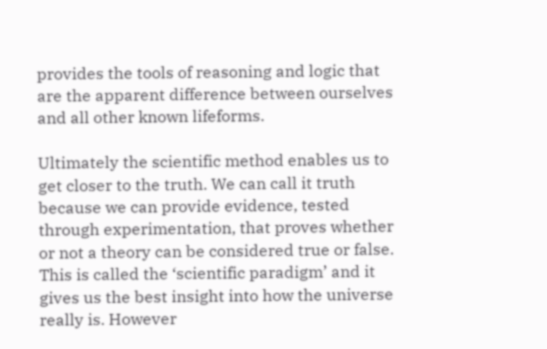provides the tools of reasoning and logic that are the apparent difference between ourselves and all other known lifeforms.

Ultimately the scientific method enables us to get closer to the truth. We can call it truth because we can provide evidence, tested through experimentation, that proves whether or not a theory can be considered true or false. This is called the ‘scientific paradigm’ and it gives us the best insight into how the universe really is. However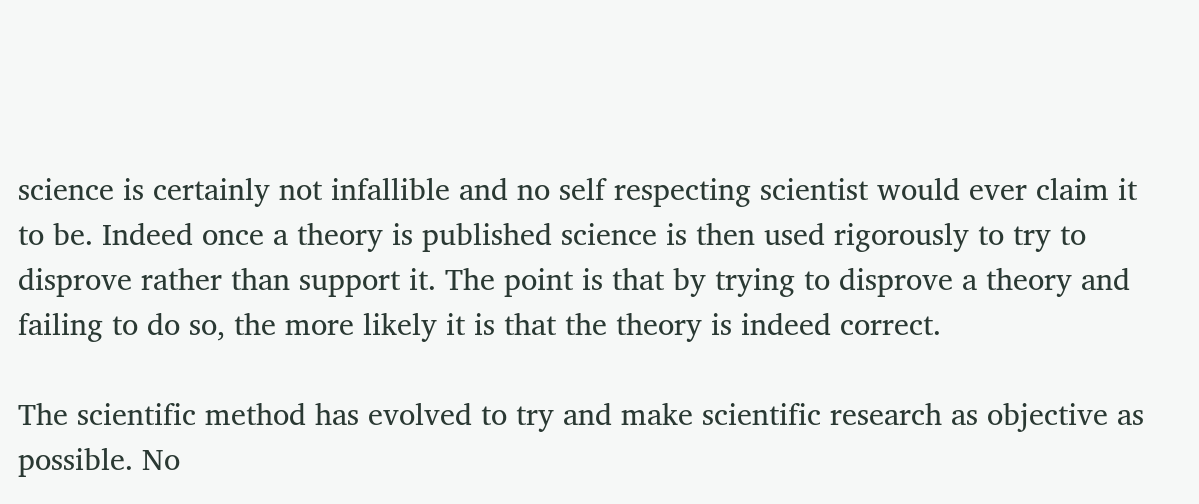science is certainly not infallible and no self respecting scientist would ever claim it to be. Indeed once a theory is published science is then used rigorously to try to disprove rather than support it. The point is that by trying to disprove a theory and failing to do so, the more likely it is that the theory is indeed correct.

The scientific method has evolved to try and make scientific research as objective as possible. No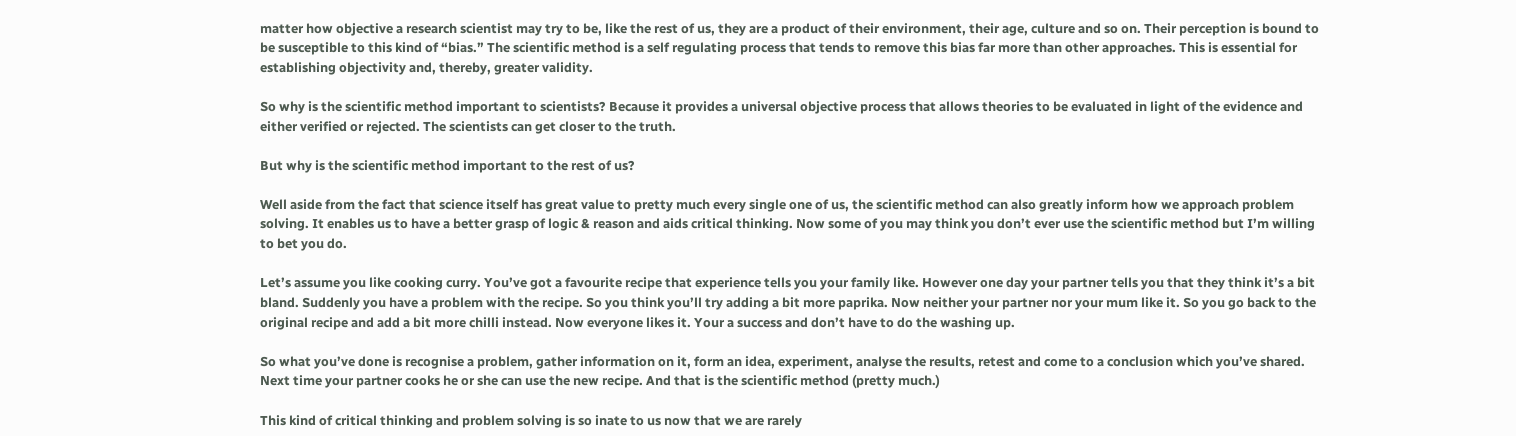matter how objective a research scientist may try to be, like the rest of us, they are a product of their environment, their age, culture and so on. Their perception is bound to be susceptible to this kind of “bias.” The scientific method is a self regulating process that tends to remove this bias far more than other approaches. This is essential for establishing objectivity and, thereby, greater validity.

So why is the scientific method important to scientists? Because it provides a universal objective process that allows theories to be evaluated in light of the evidence and either verified or rejected. The scientists can get closer to the truth.

But why is the scientific method important to the rest of us?

Well aside from the fact that science itself has great value to pretty much every single one of us, the scientific method can also greatly inform how we approach problem solving. It enables us to have a better grasp of logic & reason and aids critical thinking. Now some of you may think you don’t ever use the scientific method but I’m willing to bet you do.

Let’s assume you like cooking curry. You’ve got a favourite recipe that experience tells you your family like. However one day your partner tells you that they think it’s a bit bland. Suddenly you have a problem with the recipe. So you think you’ll try adding a bit more paprika. Now neither your partner nor your mum like it. So you go back to the original recipe and add a bit more chilli instead. Now everyone likes it. Your a success and don’t have to do the washing up.

So what you’ve done is recognise a problem, gather information on it, form an idea, experiment, analyse the results, retest and come to a conclusion which you’ve shared. Next time your partner cooks he or she can use the new recipe. And that is the scientific method (pretty much.)

This kind of critical thinking and problem solving is so inate to us now that we are rarely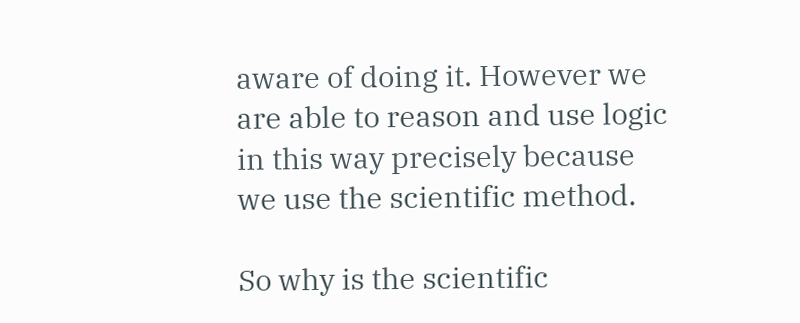aware of doing it. However we are able to reason and use logic in this way precisely because we use the scientific method.

So why is the scientific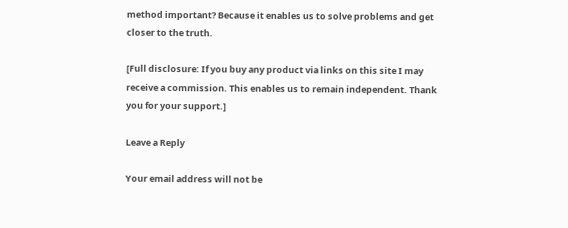method important? Because it enables us to solve problems and get closer to the truth.

[Full disclosure: If you buy any product via links on this site I may receive a commission. This enables us to remain independent. Thank you for your support.]

Leave a Reply

Your email address will not be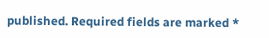published. Required fields are marked *